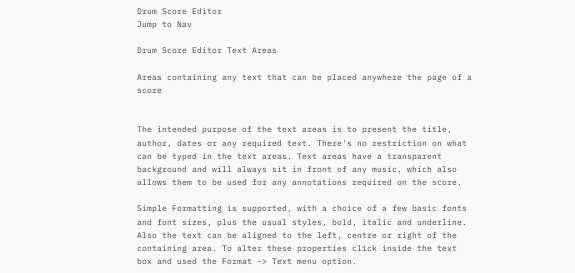Drum Score Editor
Jump to Nav

Drum Score Editor Text Areas

Areas containing any text that can be placed anywhere the page of a score


The intended purpose of the text areas is to present the title, author, dates or any required text. There's no restriction on what can be typed in the text areas. Text areas have a transparent background and will always sit in front of any music, which also allows them to be used for any annotations required on the score.

Simple Formatting is supported, with a choice of a few basic fonts and font sizes, plus the usual styles, bold, italic and underline. Also the text can be aligned to the left, centre or right of the containing area. To alter these properties click inside the text box and used the Format -> Text menu option.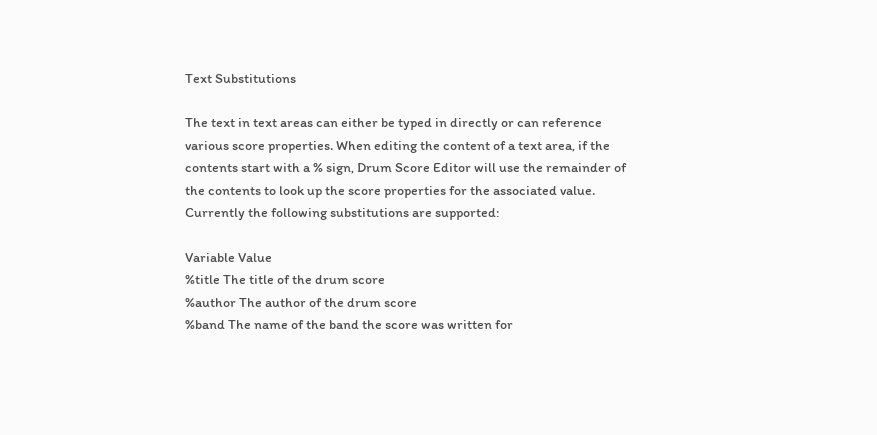Text Substitutions

The text in text areas can either be typed in directly or can reference various score properties. When editing the content of a text area, if the contents start with a % sign, Drum Score Editor will use the remainder of the contents to look up the score properties for the associated value. Currently the following substitutions are supported:

Variable Value
%title The title of the drum score
%author The author of the drum score
%band The name of the band the score was written for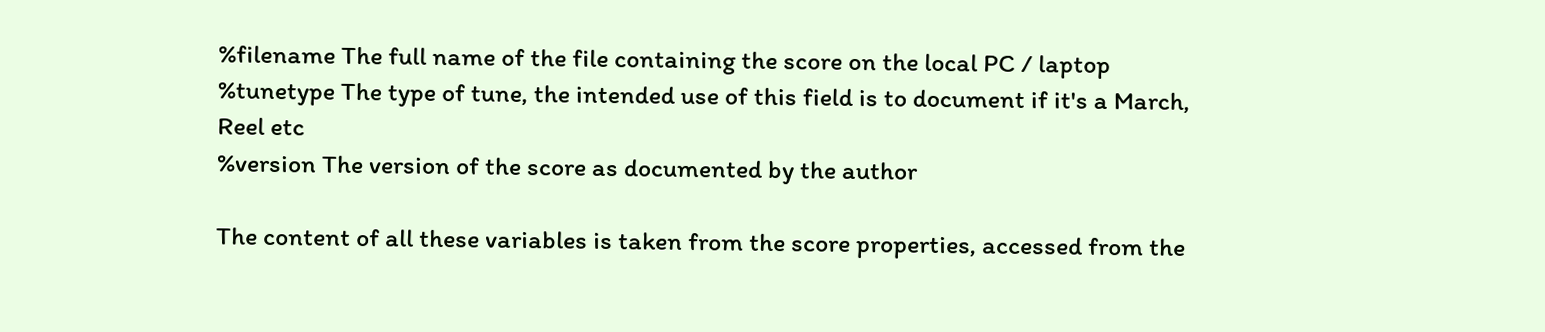%filename The full name of the file containing the score on the local PC / laptop
%tunetype The type of tune, the intended use of this field is to document if it's a March, Reel etc
%version The version of the score as documented by the author

The content of all these variables is taken from the score properties, accessed from the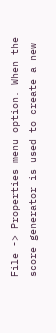File -> Properties menu option. When the score generator is used to create a new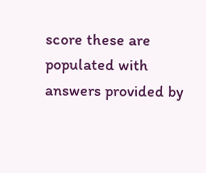score these are populated with answers provided by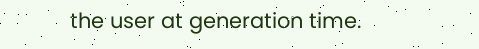the user at generation time.